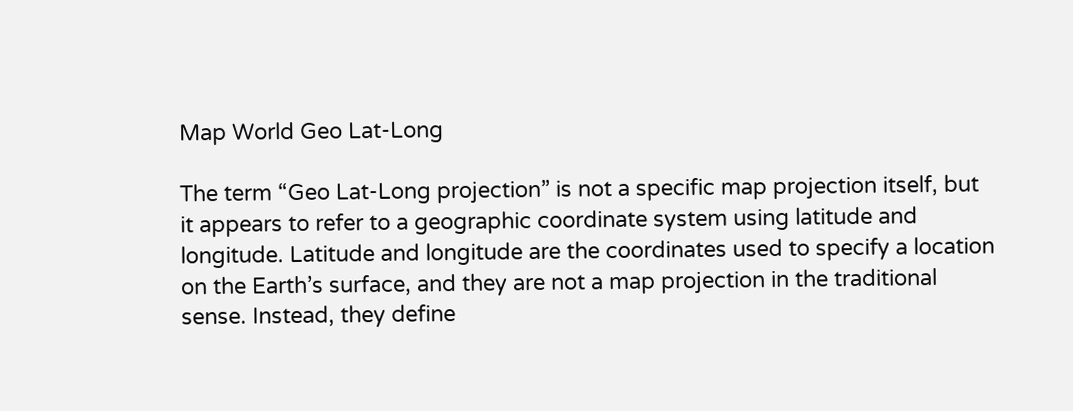Map World Geo Lat-Long

The term “Geo Lat-Long projection” is not a specific map projection itself, but it appears to refer to a geographic coordinate system using latitude and longitude. Latitude and longitude are the coordinates used to specify a location on the Earth’s surface, and they are not a map projection in the traditional sense. Instead, they define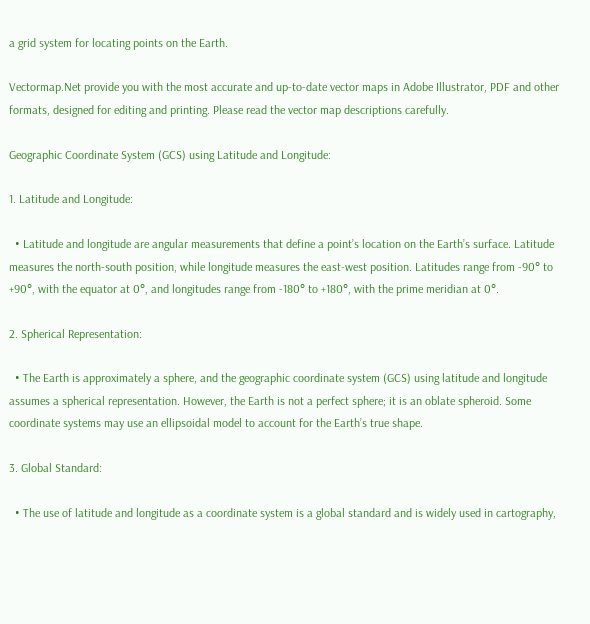a grid system for locating points on the Earth.

Vectormap.Net provide you with the most accurate and up-to-date vector maps in Adobe Illustrator, PDF and other formats, designed for editing and printing. Please read the vector map descriptions carefully.

Geographic Coordinate System (GCS) using Latitude and Longitude:

1. Latitude and Longitude:

  • Latitude and longitude are angular measurements that define a point’s location on the Earth’s surface. Latitude measures the north-south position, while longitude measures the east-west position. Latitudes range from -90° to +90°, with the equator at 0°, and longitudes range from -180° to +180°, with the prime meridian at 0°.

2. Spherical Representation:

  • The Earth is approximately a sphere, and the geographic coordinate system (GCS) using latitude and longitude assumes a spherical representation. However, the Earth is not a perfect sphere; it is an oblate spheroid. Some coordinate systems may use an ellipsoidal model to account for the Earth’s true shape.

3. Global Standard:

  • The use of latitude and longitude as a coordinate system is a global standard and is widely used in cartography,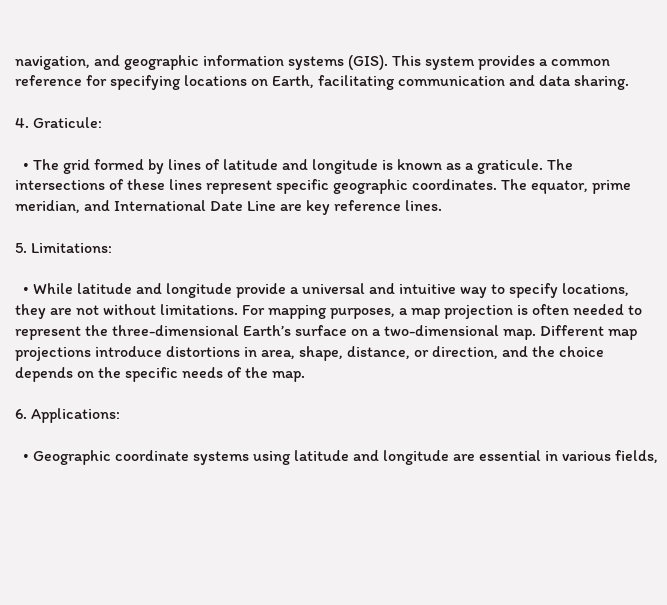navigation, and geographic information systems (GIS). This system provides a common reference for specifying locations on Earth, facilitating communication and data sharing.

4. Graticule:

  • The grid formed by lines of latitude and longitude is known as a graticule. The intersections of these lines represent specific geographic coordinates. The equator, prime meridian, and International Date Line are key reference lines.

5. Limitations:

  • While latitude and longitude provide a universal and intuitive way to specify locations, they are not without limitations. For mapping purposes, a map projection is often needed to represent the three-dimensional Earth’s surface on a two-dimensional map. Different map projections introduce distortions in area, shape, distance, or direction, and the choice depends on the specific needs of the map.

6. Applications:

  • Geographic coordinate systems using latitude and longitude are essential in various fields,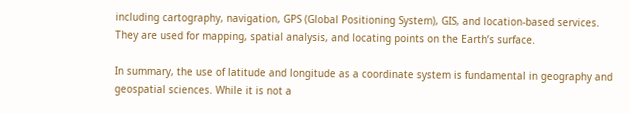including cartography, navigation, GPS (Global Positioning System), GIS, and location-based services. They are used for mapping, spatial analysis, and locating points on the Earth’s surface.

In summary, the use of latitude and longitude as a coordinate system is fundamental in geography and geospatial sciences. While it is not a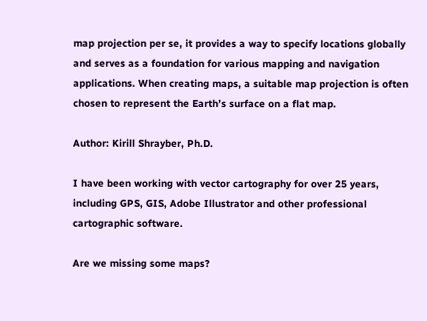map projection per se, it provides a way to specify locations globally and serves as a foundation for various mapping and navigation applications. When creating maps, a suitable map projection is often chosen to represent the Earth’s surface on a flat map.

Author: Kirill Shrayber, Ph.D.

I have been working with vector cartography for over 25 years, including GPS, GIS, Adobe Illustrator and other professional cartographic software.

Are we missing some maps?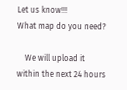Let us know!!!
What map do you need?

    We will upload it within the next 24 hours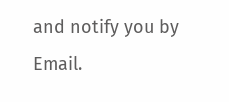and notify you by Email.